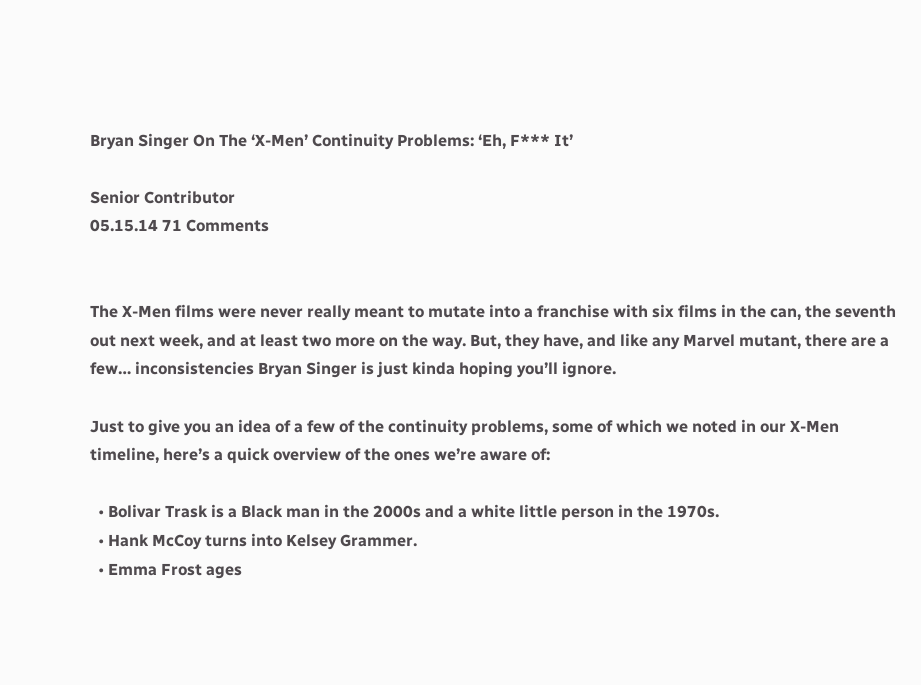Bryan Singer On The ‘X-Men’ Continuity Problems: ‘Eh, F*** It’

Senior Contributor
05.15.14 71 Comments


The X-Men films were never really meant to mutate into a franchise with six films in the can, the seventh out next week, and at least two more on the way. But, they have, and like any Marvel mutant, there are a few… inconsistencies Bryan Singer is just kinda hoping you’ll ignore.

Just to give you an idea of a few of the continuity problems, some of which we noted in our X-Men timeline, here’s a quick overview of the ones we’re aware of:

  • Bolivar Trask is a Black man in the 2000s and a white little person in the 1970s.
  • Hank McCoy turns into Kelsey Grammer.
  • Emma Frost ages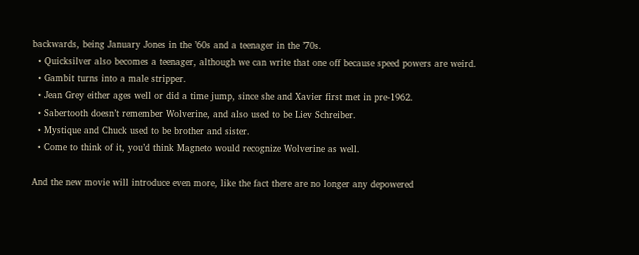backwards, being January Jones in the ’60s and a teenager in the ’70s.
  • Quicksilver also becomes a teenager, although we can write that one off because speed powers are weird.
  • Gambit turns into a male stripper.
  • Jean Grey either ages well or did a time jump, since she and Xavier first met in pre-1962.
  • Sabertooth doesn’t remember Wolverine, and also used to be Liev Schreiber.
  • Mystique and Chuck used to be brother and sister.
  • Come to think of it, you’d think Magneto would recognize Wolverine as well.

And the new movie will introduce even more, like the fact there are no longer any depowered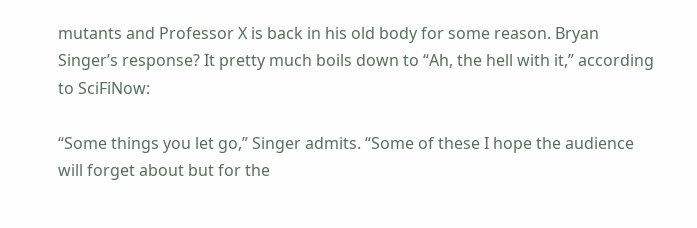mutants and Professor X is back in his old body for some reason. Bryan Singer’s response? It pretty much boils down to “Ah, the hell with it,” according to SciFiNow:

“Some things you let go,” Singer admits. “Some of these I hope the audience will forget about but for the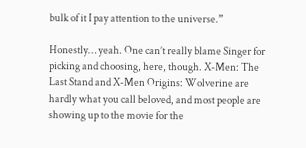bulk of it I pay attention to the universe.”

Honestly… yeah. One can’t really blame Singer for picking and choosing, here, though. X-Men: The Last Stand and X-Men Origins: Wolverine are hardly what you call beloved, and most people are showing up to the movie for the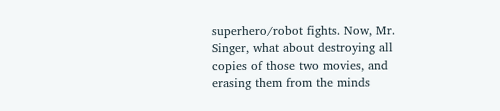superhero/robot fights. Now, Mr. Singer, what about destroying all copies of those two movies, and erasing them from the minds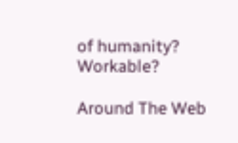of humanity? Workable?

Around The Web